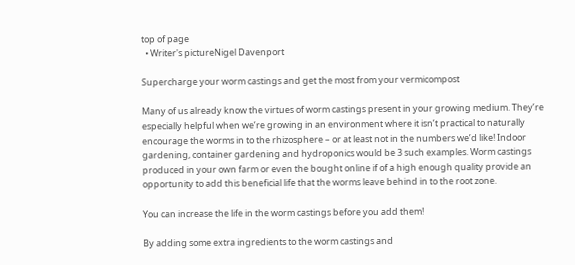top of page
  • Writer's pictureNigel Davenport

Supercharge your worm castings and get the most from your vermicompost

Many of us already know the virtues of worm castings present in your growing medium. They’re especially helpful when we’re growing in an environment where it isn’t practical to naturally encourage the worms in to the rhizosphere – or at least not in the numbers we’d like! Indoor gardening, container gardening and hydroponics would be 3 such examples. Worm castings produced in your own farm or even the bought online if of a high enough quality provide an opportunity to add this beneficial life that the worms leave behind in to the root zone.

You can increase the life in the worm castings before you add them!

By adding some extra ingredients to the worm castings and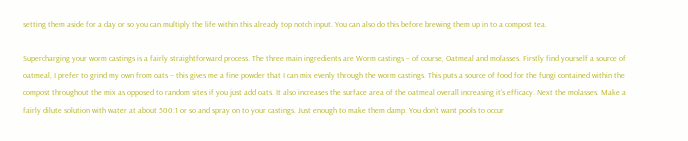setting them aside for a day or so you can multiply the life within this already top notch input. You can also do this before brewing them up in to a compost tea.

Supercharging your worm castings is a fairly straightforward process. The three main ingredients are Worm castings – of course, Oatmeal and molasses. Firstly find yourself a source of oatmeal, I prefer to grind my own from oats – this gives me a fine powder that I can mix evenly through the worm castings. This puts a source of food for the fungi contained within the compost throughout the mix as opposed to random sites if you just add oats. It also increases the surface area of the oatmeal overall increasing it’s efficacy. Next the molasses. Make a fairly dilute solution with water at about 500:1 or so and spray on to your castings. Just enough to make them damp. You don’t want pools to occur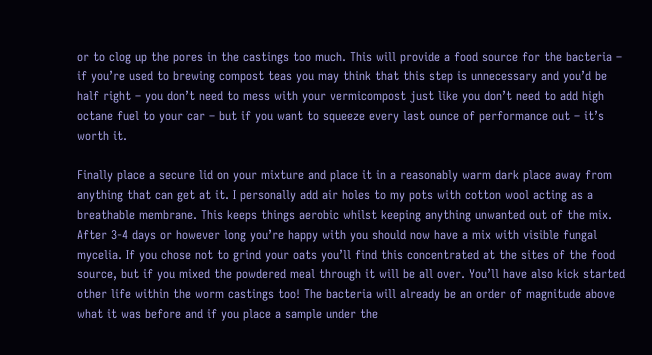or to clog up the pores in the castings too much. This will provide a food source for the bacteria – if you’re used to brewing compost teas you may think that this step is unnecessary and you’d be half right – you don’t need to mess with your vermicompost just like you don’t need to add high octane fuel to your car – but if you want to squeeze every last ounce of performance out – it’s worth it.

Finally place a secure lid on your mixture and place it in a reasonably warm dark place away from anything that can get at it. I personally add air holes to my pots with cotton wool acting as a breathable membrane. This keeps things aerobic whilst keeping anything unwanted out of the mix. After 3-4 days or however long you’re happy with you should now have a mix with visible fungal mycelia. If you chose not to grind your oats you’ll find this concentrated at the sites of the food source, but if you mixed the powdered meal through it will be all over. You’ll have also kick started other life within the worm castings too! The bacteria will already be an order of magnitude above what it was before and if you place a sample under the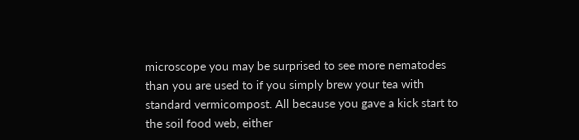microscope you may be surprised to see more nematodes than you are used to if you simply brew your tea with standard vermicompost. All because you gave a kick start to the soil food web, either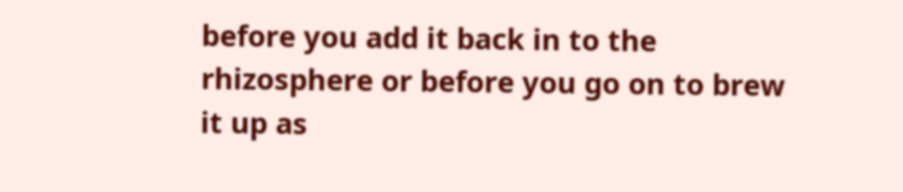before you add it back in to the rhizosphere or before you go on to brew it up as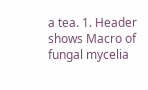a tea. 1. Header shows Macro of fungal mycelia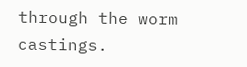through the worm castings.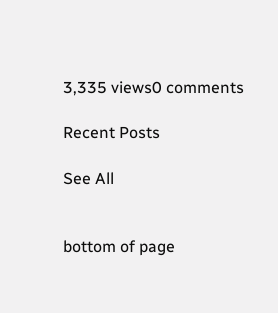3,335 views0 comments

Recent Posts

See All


bottom of page